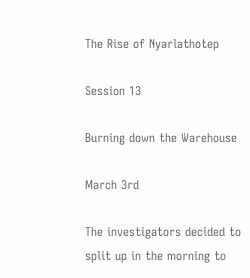The Rise of Nyarlathotep

Session 13

Burning down the Warehouse

March 3rd

The investigators decided to split up in the morning to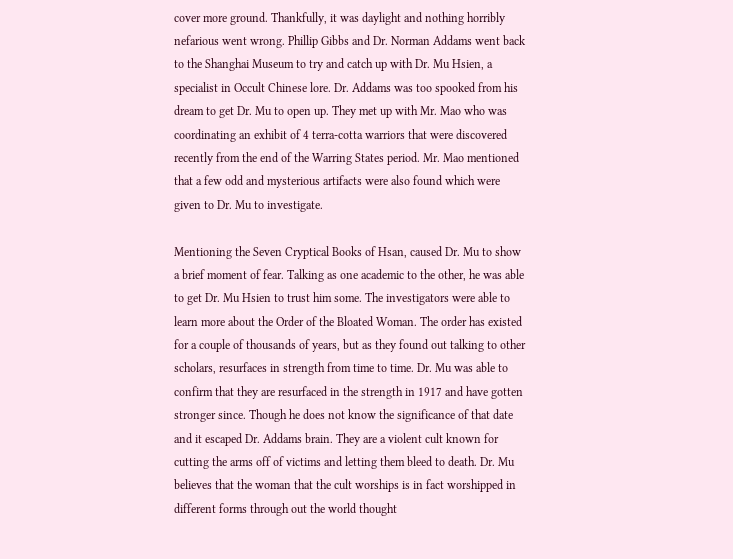cover more ground. Thankfully, it was daylight and nothing horribly nefarious went wrong. Phillip Gibbs and Dr. Norman Addams went back to the Shanghai Museum to try and catch up with Dr. Mu Hsien, a specialist in Occult Chinese lore. Dr. Addams was too spooked from his dream to get Dr. Mu to open up. They met up with Mr. Mao who was coordinating an exhibit of 4 terra-cotta warriors that were discovered recently from the end of the Warring States period. Mr. Mao mentioned that a few odd and mysterious artifacts were also found which were given to Dr. Mu to investigate.

Mentioning the Seven Cryptical Books of Hsan, caused Dr. Mu to show a brief moment of fear. Talking as one academic to the other, he was able to get Dr. Mu Hsien to trust him some. The investigators were able to learn more about the Order of the Bloated Woman. The order has existed for a couple of thousands of years, but as they found out talking to other scholars, resurfaces in strength from time to time. Dr. Mu was able to confirm that they are resurfaced in the strength in 1917 and have gotten stronger since. Though he does not know the significance of that date and it escaped Dr. Addams brain. They are a violent cult known for cutting the arms off of victims and letting them bleed to death. Dr. Mu believes that the woman that the cult worships is in fact worshipped in different forms through out the world thought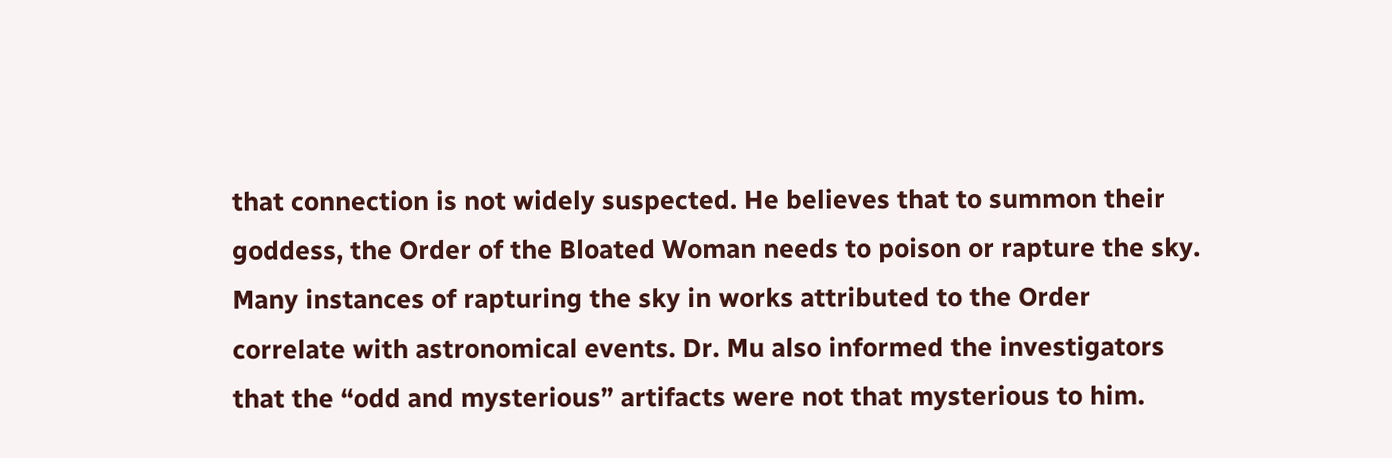that connection is not widely suspected. He believes that to summon their goddess, the Order of the Bloated Woman needs to poison or rapture the sky. Many instances of rapturing the sky in works attributed to the Order correlate with astronomical events. Dr. Mu also informed the investigators that the “odd and mysterious” artifacts were not that mysterious to him.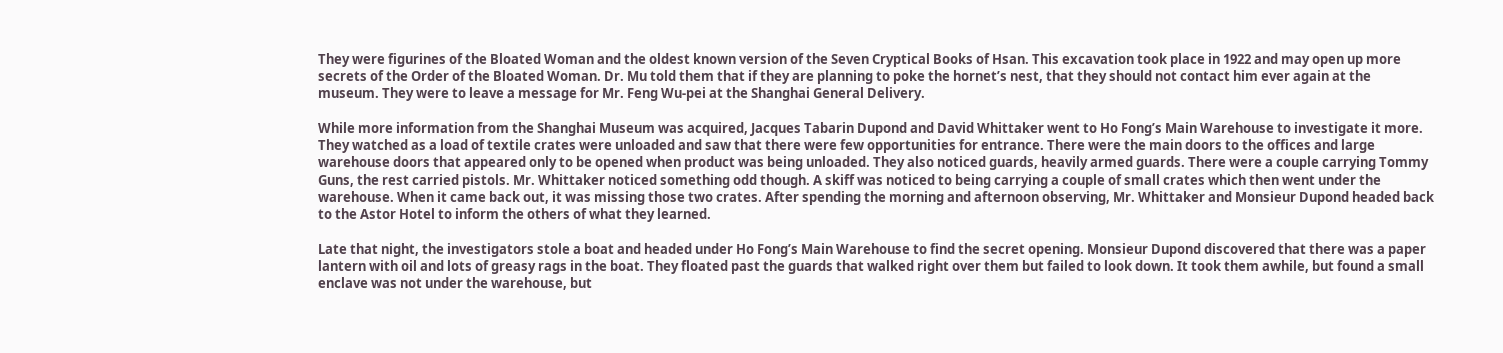They were figurines of the Bloated Woman and the oldest known version of the Seven Cryptical Books of Hsan. This excavation took place in 1922 and may open up more secrets of the Order of the Bloated Woman. Dr. Mu told them that if they are planning to poke the hornet’s nest, that they should not contact him ever again at the museum. They were to leave a message for Mr. Feng Wu-pei at the Shanghai General Delivery.

While more information from the Shanghai Museum was acquired, Jacques Tabarin Dupond and David Whittaker went to Ho Fong’s Main Warehouse to investigate it more. They watched as a load of textile crates were unloaded and saw that there were few opportunities for entrance. There were the main doors to the offices and large warehouse doors that appeared only to be opened when product was being unloaded. They also noticed guards, heavily armed guards. There were a couple carrying Tommy Guns, the rest carried pistols. Mr. Whittaker noticed something odd though. A skiff was noticed to being carrying a couple of small crates which then went under the warehouse. When it came back out, it was missing those two crates. After spending the morning and afternoon observing, Mr. Whittaker and Monsieur Dupond headed back to the Astor Hotel to inform the others of what they learned.

Late that night, the investigators stole a boat and headed under Ho Fong’s Main Warehouse to find the secret opening. Monsieur Dupond discovered that there was a paper lantern with oil and lots of greasy rags in the boat. They floated past the guards that walked right over them but failed to look down. It took them awhile, but found a small enclave was not under the warehouse, but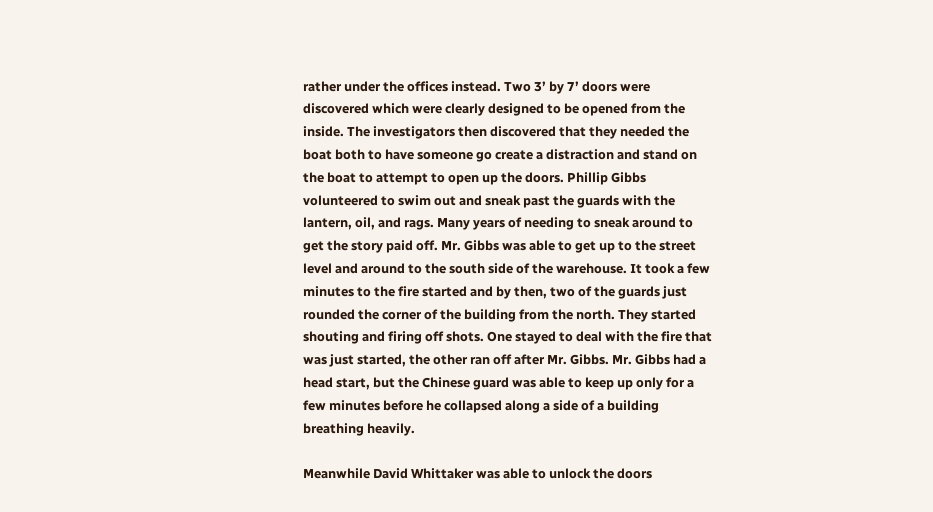rather under the offices instead. Two 3’ by 7’ doors were discovered which were clearly designed to be opened from the inside. The investigators then discovered that they needed the boat both to have someone go create a distraction and stand on the boat to attempt to open up the doors. Phillip Gibbs volunteered to swim out and sneak past the guards with the lantern, oil, and rags. Many years of needing to sneak around to get the story paid off. Mr. Gibbs was able to get up to the street level and around to the south side of the warehouse. It took a few minutes to the fire started and by then, two of the guards just rounded the corner of the building from the north. They started shouting and firing off shots. One stayed to deal with the fire that was just started, the other ran off after Mr. Gibbs. Mr. Gibbs had a head start, but the Chinese guard was able to keep up only for a few minutes before he collapsed along a side of a building breathing heavily.

Meanwhile David Whittaker was able to unlock the doors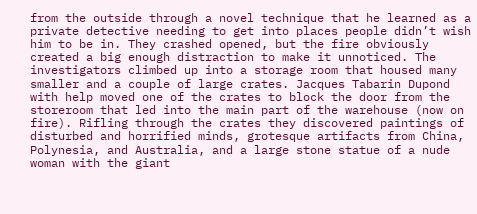from the outside through a novel technique that he learned as a private detective needing to get into places people didn’t wish him to be in. They crashed opened, but the fire obviously created a big enough distraction to make it unnoticed. The investigators climbed up into a storage room that housed many smaller and a couple of large crates. Jacques Tabarin Dupond with help moved one of the crates to block the door from the storeroom that led into the main part of the warehouse (now on fire). Rifling through the crates they discovered paintings of disturbed and horrified minds, grotesque artifacts from China, Polynesia, and Australia, and a large stone statue of a nude woman with the giant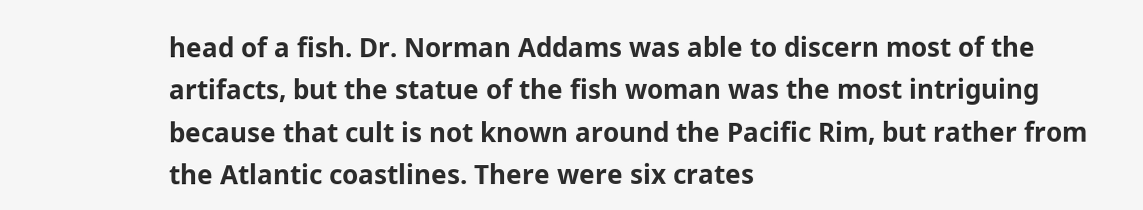head of a fish. Dr. Norman Addams was able to discern most of the artifacts, but the statue of the fish woman was the most intriguing because that cult is not known around the Pacific Rim, but rather from the Atlantic coastlines. There were six crates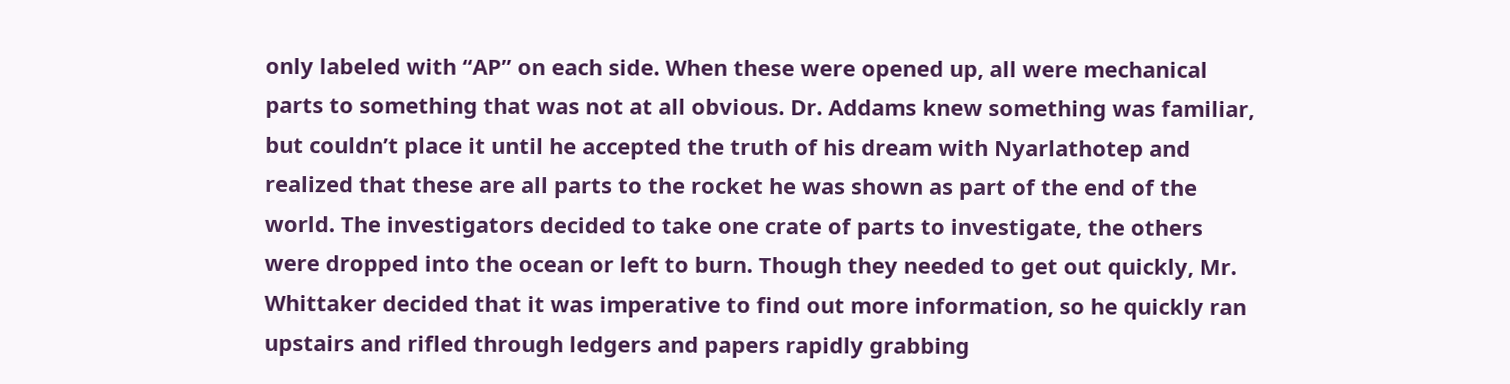only labeled with “AP” on each side. When these were opened up, all were mechanical parts to something that was not at all obvious. Dr. Addams knew something was familiar, but couldn’t place it until he accepted the truth of his dream with Nyarlathotep and realized that these are all parts to the rocket he was shown as part of the end of the world. The investigators decided to take one crate of parts to investigate, the others were dropped into the ocean or left to burn. Though they needed to get out quickly, Mr. Whittaker decided that it was imperative to find out more information, so he quickly ran upstairs and rifled through ledgers and papers rapidly grabbing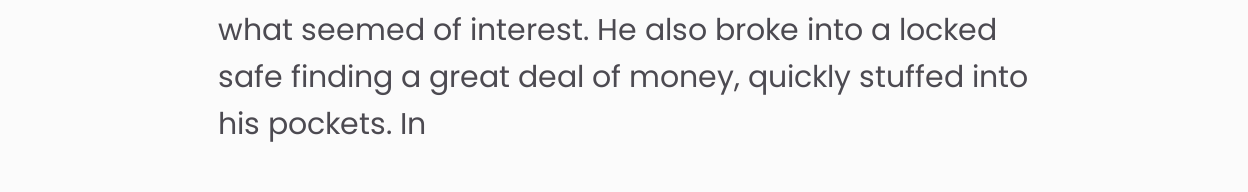what seemed of interest. He also broke into a locked safe finding a great deal of money, quickly stuffed into his pockets. In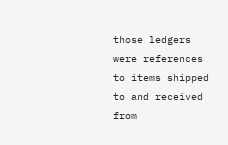those ledgers were references to items shipped to and received from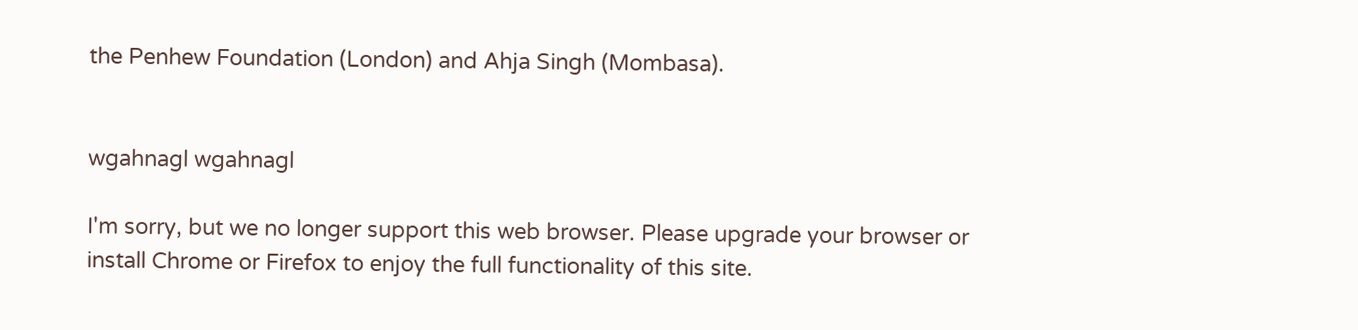the Penhew Foundation (London) and Ahja Singh (Mombasa).


wgahnagl wgahnagl

I'm sorry, but we no longer support this web browser. Please upgrade your browser or install Chrome or Firefox to enjoy the full functionality of this site.